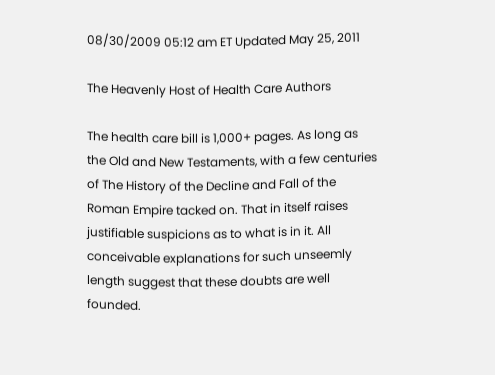08/30/2009 05:12 am ET Updated May 25, 2011

The Heavenly Host of Health Care Authors

The health care bill is 1,000+ pages. As long as the Old and New Testaments, with a few centuries of The History of the Decline and Fall of the Roman Empire tacked on. That in itself raises justifiable suspicions as to what is in it. All conceivable explanations for such unseemly length suggest that these doubts are well founded.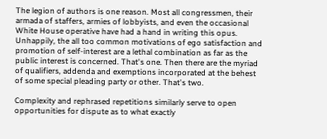The legion of authors is one reason. Most all congressmen, their armada of staffers, armies of lobbyists, and even the occasional White House operative have had a hand in writing this opus. Unhappily, the all too common motivations of ego satisfaction and promotion of self-interest are a lethal combination as far as the public interest is concerned. That's one. Then there are the myriad of qualifiers, addenda and exemptions incorporated at the behest of some special pleading party or other. That's two.

Complexity and rephrased repetitions similarly serve to open opportunities for dispute as to what exactly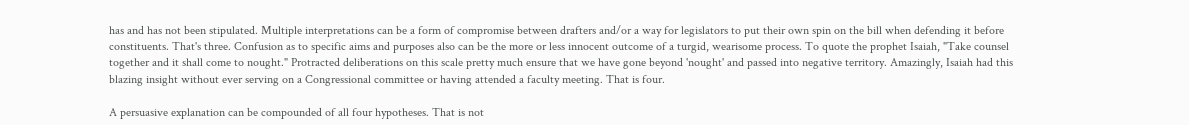has and has not been stipulated. Multiple interpretations can be a form of compromise between drafters and/or a way for legislators to put their own spin on the bill when defending it before constituents. That's three. Confusion as to specific aims and purposes also can be the more or less innocent outcome of a turgid, wearisome process. To quote the prophet Isaiah, "Take counsel together and it shall come to nought." Protracted deliberations on this scale pretty much ensure that we have gone beyond 'nought' and passed into negative territory. Amazingly, Isaiah had this blazing insight without ever serving on a Congressional committee or having attended a faculty meeting. That is four.

A persuasive explanation can be compounded of all four hypotheses. That is not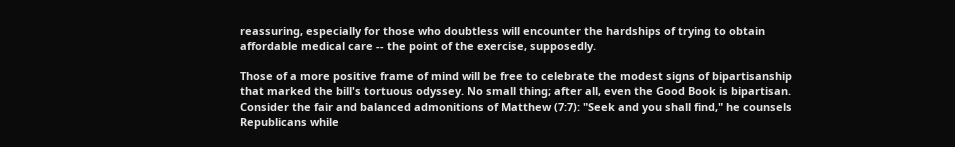reassuring, especially for those who doubtless will encounter the hardships of trying to obtain affordable medical care -- the point of the exercise, supposedly.

Those of a more positive frame of mind will be free to celebrate the modest signs of bipartisanship that marked the bill's tortuous odyssey. No small thing; after all, even the Good Book is bipartisan. Consider the fair and balanced admonitions of Matthew (7:7): "Seek and you shall find," he counsels Republicans while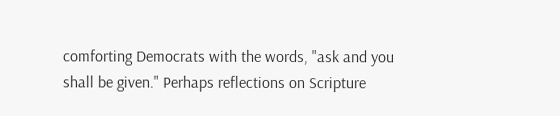comforting Democrats with the words, "ask and you shall be given." Perhaps reflections on Scripture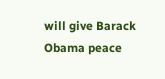will give Barack Obama peace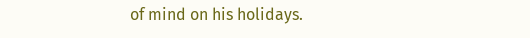of mind on his holidays.